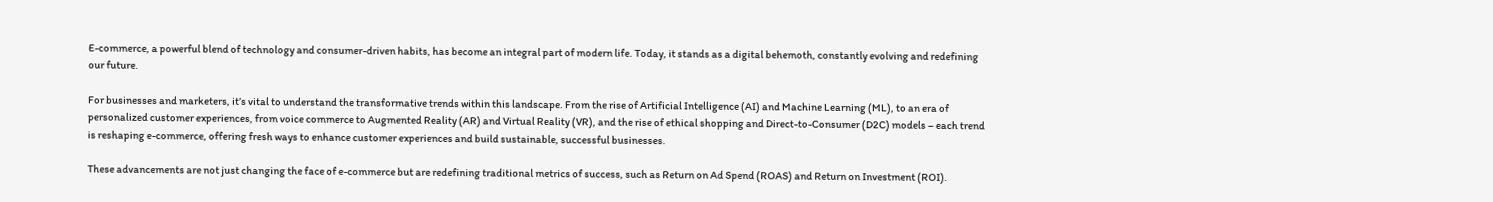E-commerce, a powerful blend of technology and consumer-driven habits, has become an integral part of modern life. Today, it stands as a digital behemoth, constantly evolving and redefining our future.

For businesses and marketers, it’s vital to understand the transformative trends within this landscape. From the rise of Artificial Intelligence (AI) and Machine Learning (ML), to an era of personalized customer experiences, from voice commerce to Augmented Reality (AR) and Virtual Reality (VR), and the rise of ethical shopping and Direct-to-Consumer (D2C) models – each trend is reshaping e-commerce, offering fresh ways to enhance customer experiences and build sustainable, successful businesses.

These advancements are not just changing the face of e-commerce but are redefining traditional metrics of success, such as Return on Ad Spend (ROAS) and Return on Investment (ROI).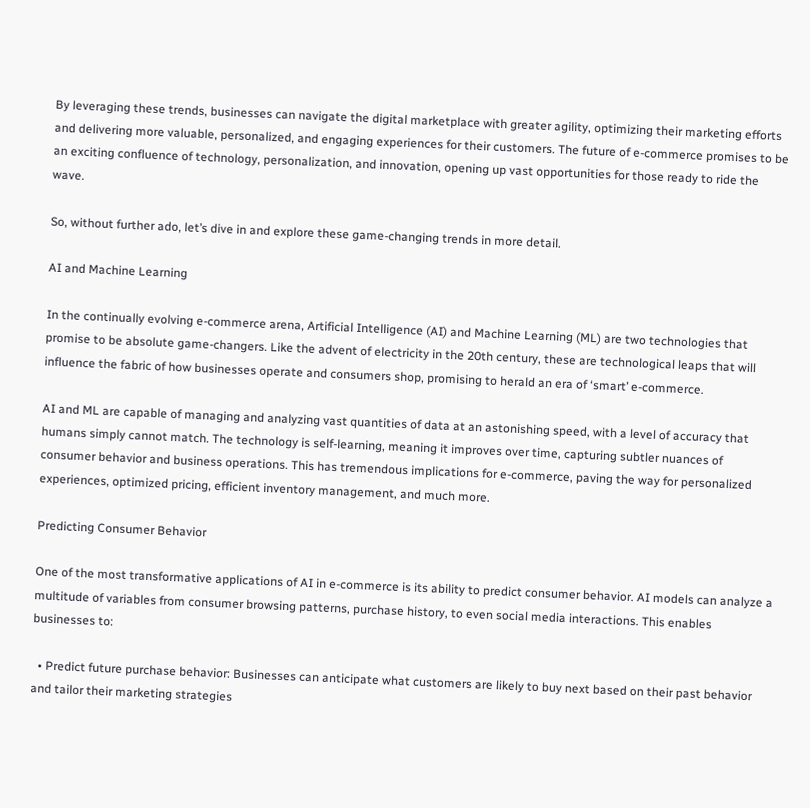By leveraging these trends, businesses can navigate the digital marketplace with greater agility, optimizing their marketing efforts and delivering more valuable, personalized, and engaging experiences for their customers. The future of e-commerce promises to be an exciting confluence of technology, personalization, and innovation, opening up vast opportunities for those ready to ride the wave.

So, without further ado, let’s dive in and explore these game-changing trends in more detail.

AI and Machine Learning

In the continually evolving e-commerce arena, Artificial Intelligence (AI) and Machine Learning (ML) are two technologies that promise to be absolute game-changers. Like the advent of electricity in the 20th century, these are technological leaps that will influence the fabric of how businesses operate and consumers shop, promising to herald an era of ‘smart’ e-commerce.

AI and ML are capable of managing and analyzing vast quantities of data at an astonishing speed, with a level of accuracy that humans simply cannot match. The technology is self-learning, meaning it improves over time, capturing subtler nuances of consumer behavior and business operations. This has tremendous implications for e-commerce, paving the way for personalized experiences, optimized pricing, efficient inventory management, and much more.

Predicting Consumer Behavior

One of the most transformative applications of AI in e-commerce is its ability to predict consumer behavior. AI models can analyze a multitude of variables from consumer browsing patterns, purchase history, to even social media interactions. This enables businesses to:

  • Predict future purchase behavior: Businesses can anticipate what customers are likely to buy next based on their past behavior and tailor their marketing strategies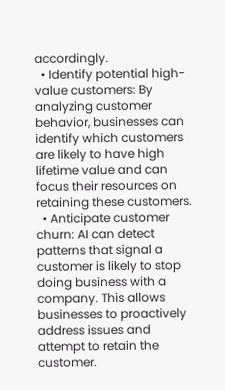accordingly.
  • Identify potential high-value customers: By analyzing customer behavior, businesses can identify which customers are likely to have high lifetime value and can focus their resources on retaining these customers.
  • Anticipate customer churn: AI can detect patterns that signal a customer is likely to stop doing business with a company. This allows businesses to proactively address issues and attempt to retain the customer.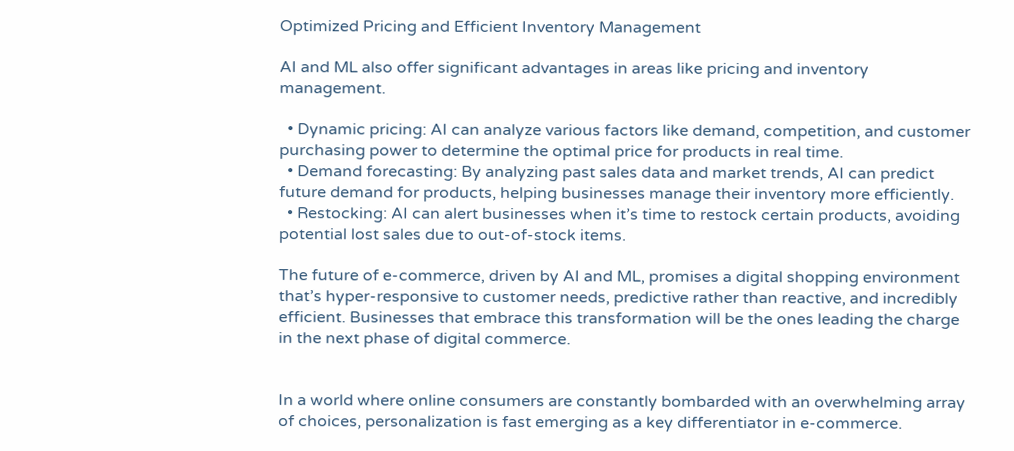Optimized Pricing and Efficient Inventory Management

AI and ML also offer significant advantages in areas like pricing and inventory management.

  • Dynamic pricing: AI can analyze various factors like demand, competition, and customer purchasing power to determine the optimal price for products in real time.
  • Demand forecasting: By analyzing past sales data and market trends, AI can predict future demand for products, helping businesses manage their inventory more efficiently.
  • Restocking: AI can alert businesses when it’s time to restock certain products, avoiding potential lost sales due to out-of-stock items.

The future of e-commerce, driven by AI and ML, promises a digital shopping environment that’s hyper-responsive to customer needs, predictive rather than reactive, and incredibly efficient. Businesses that embrace this transformation will be the ones leading the charge in the next phase of digital commerce.


In a world where online consumers are constantly bombarded with an overwhelming array of choices, personalization is fast emerging as a key differentiator in e-commerce.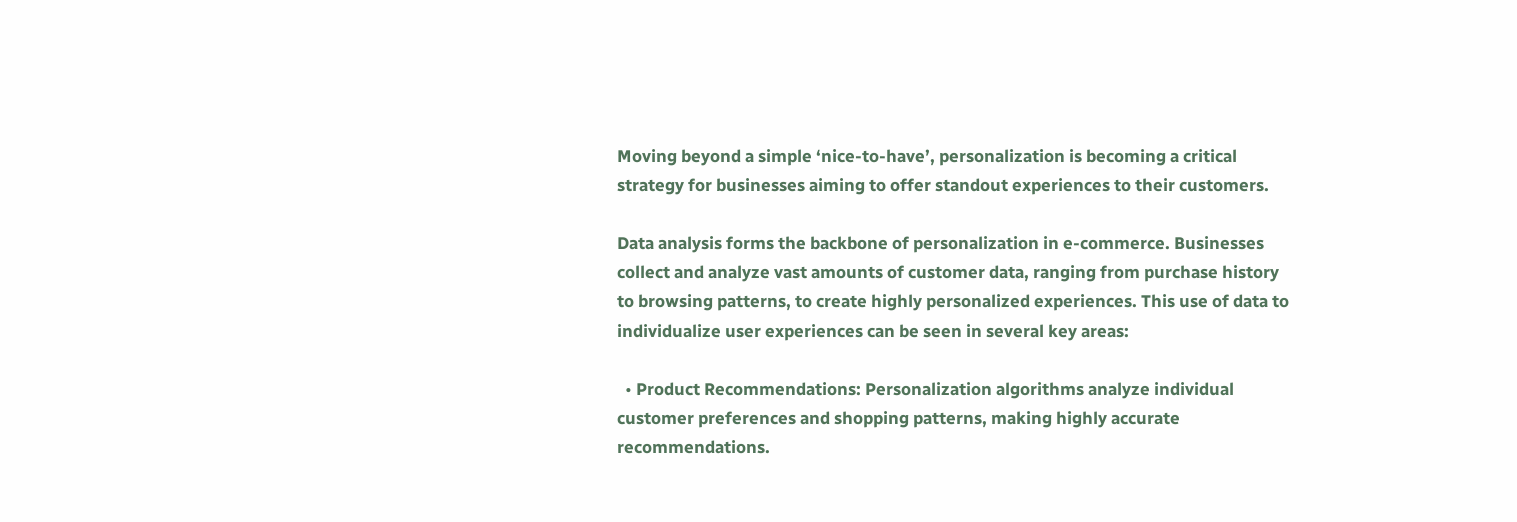Moving beyond a simple ‘nice-to-have’, personalization is becoming a critical strategy for businesses aiming to offer standout experiences to their customers.

Data analysis forms the backbone of personalization in e-commerce. Businesses collect and analyze vast amounts of customer data, ranging from purchase history to browsing patterns, to create highly personalized experiences. This use of data to individualize user experiences can be seen in several key areas:

  • Product Recommendations: Personalization algorithms analyze individual customer preferences and shopping patterns, making highly accurate recommendations.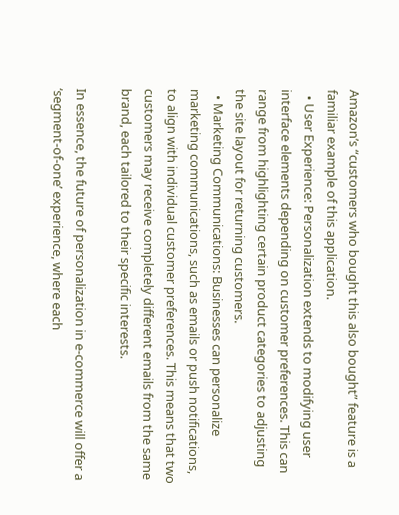Amazon’s “customers who bought this also bought” feature is a familiar example of this application.
  • User Experience: Personalization extends to modifying user interface elements depending on customer preferences. This can range from highlighting certain product categories to adjusting the site layout for returning customers.
  • Marketing Communications: Businesses can personalize marketing communications, such as emails or push notifications, to align with individual customer preferences. This means that two customers may receive completely different emails from the same brand, each tailored to their specific interests.

In essence, the future of personalization in e-commerce will offer a ‘segment-of-one’ experience, where each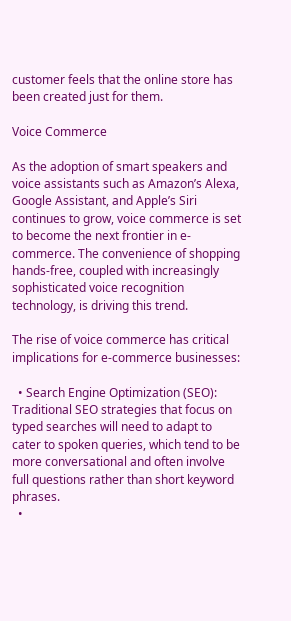customer feels that the online store has been created just for them.

Voice Commerce

As the adoption of smart speakers and voice assistants such as Amazon’s Alexa, Google Assistant, and Apple’s Siri continues to grow, voice commerce is set to become the next frontier in e-commerce. The convenience of shopping hands-free, coupled with increasingly sophisticated voice recognition technology, is driving this trend.

The rise of voice commerce has critical implications for e-commerce businesses:

  • Search Engine Optimization (SEO): Traditional SEO strategies that focus on typed searches will need to adapt to cater to spoken queries, which tend to be more conversational and often involve full questions rather than short keyword phrases.
  •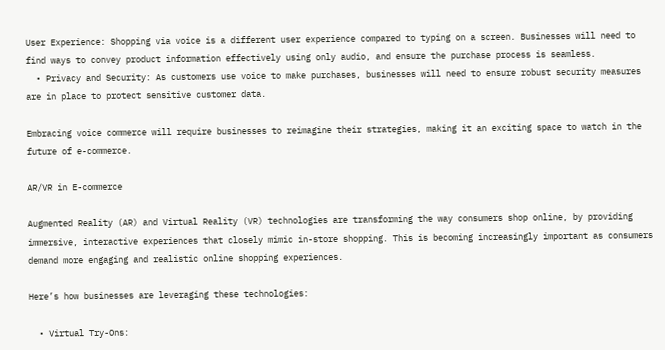User Experience: Shopping via voice is a different user experience compared to typing on a screen. Businesses will need to find ways to convey product information effectively using only audio, and ensure the purchase process is seamless.
  • Privacy and Security: As customers use voice to make purchases, businesses will need to ensure robust security measures are in place to protect sensitive customer data.

Embracing voice commerce will require businesses to reimagine their strategies, making it an exciting space to watch in the future of e-commerce.

AR/VR in E-commerce

Augmented Reality (AR) and Virtual Reality (VR) technologies are transforming the way consumers shop online, by providing immersive, interactive experiences that closely mimic in-store shopping. This is becoming increasingly important as consumers demand more engaging and realistic online shopping experiences.

Here’s how businesses are leveraging these technologies:

  • Virtual Try-Ons: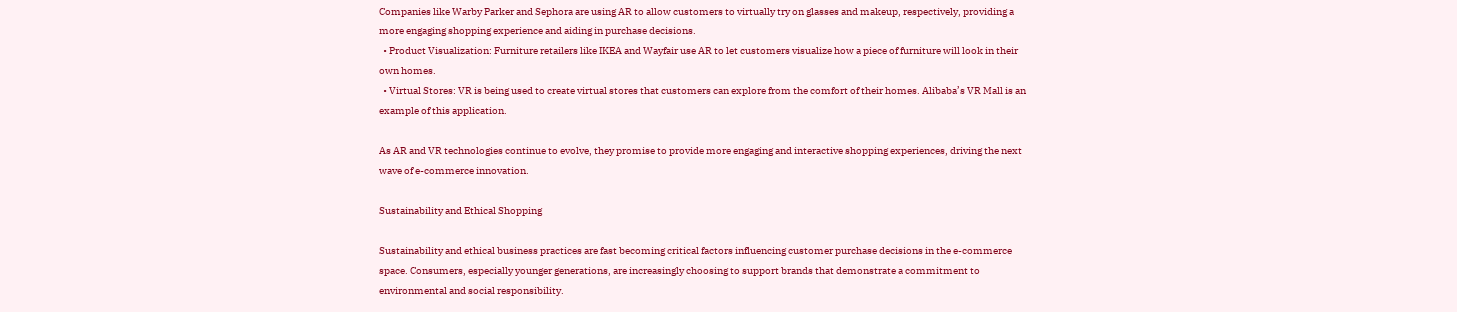Companies like Warby Parker and Sephora are using AR to allow customers to virtually try on glasses and makeup, respectively, providing a more engaging shopping experience and aiding in purchase decisions.
  • Product Visualization: Furniture retailers like IKEA and Wayfair use AR to let customers visualize how a piece of furniture will look in their own homes.
  • Virtual Stores: VR is being used to create virtual stores that customers can explore from the comfort of their homes. Alibaba’s VR Mall is an example of this application.

As AR and VR technologies continue to evolve, they promise to provide more engaging and interactive shopping experiences, driving the next wave of e-commerce innovation.

Sustainability and Ethical Shopping

Sustainability and ethical business practices are fast becoming critical factors influencing customer purchase decisions in the e-commerce space. Consumers, especially younger generations, are increasingly choosing to support brands that demonstrate a commitment to environmental and social responsibility.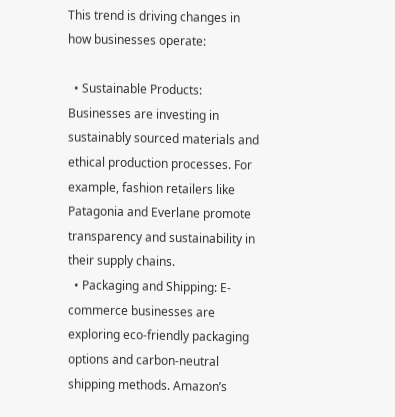This trend is driving changes in how businesses operate:

  • Sustainable Products: Businesses are investing in sustainably sourced materials and ethical production processes. For example, fashion retailers like Patagonia and Everlane promote transparency and sustainability in their supply chains.
  • Packaging and Shipping: E-commerce businesses are exploring eco-friendly packaging options and carbon-neutral shipping methods. Amazon’s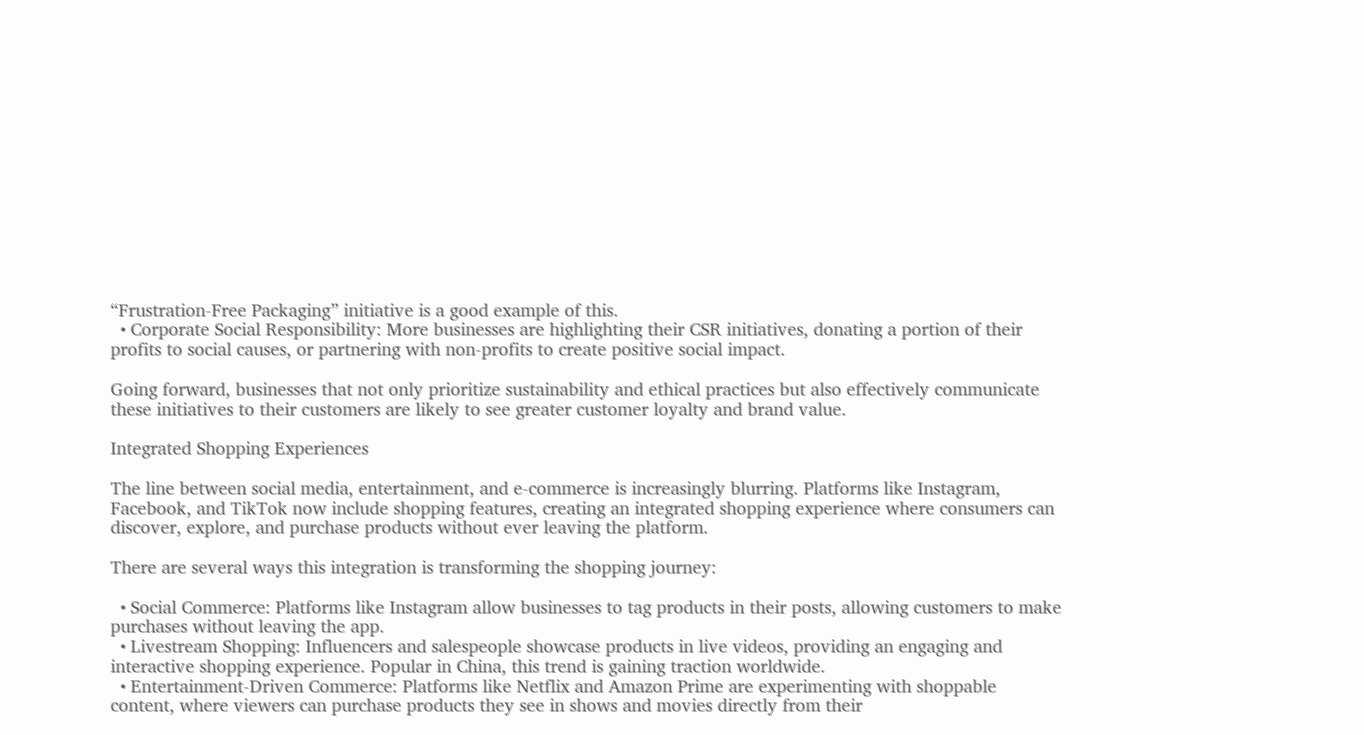“Frustration-Free Packaging” initiative is a good example of this.
  • Corporate Social Responsibility: More businesses are highlighting their CSR initiatives, donating a portion of their profits to social causes, or partnering with non-profits to create positive social impact.

Going forward, businesses that not only prioritize sustainability and ethical practices but also effectively communicate these initiatives to their customers are likely to see greater customer loyalty and brand value.

Integrated Shopping Experiences

The line between social media, entertainment, and e-commerce is increasingly blurring. Platforms like Instagram, Facebook, and TikTok now include shopping features, creating an integrated shopping experience where consumers can discover, explore, and purchase products without ever leaving the platform.

There are several ways this integration is transforming the shopping journey:

  • Social Commerce: Platforms like Instagram allow businesses to tag products in their posts, allowing customers to make purchases without leaving the app.
  • Livestream Shopping: Influencers and salespeople showcase products in live videos, providing an engaging and interactive shopping experience. Popular in China, this trend is gaining traction worldwide.
  • Entertainment-Driven Commerce: Platforms like Netflix and Amazon Prime are experimenting with shoppable content, where viewers can purchase products they see in shows and movies directly from their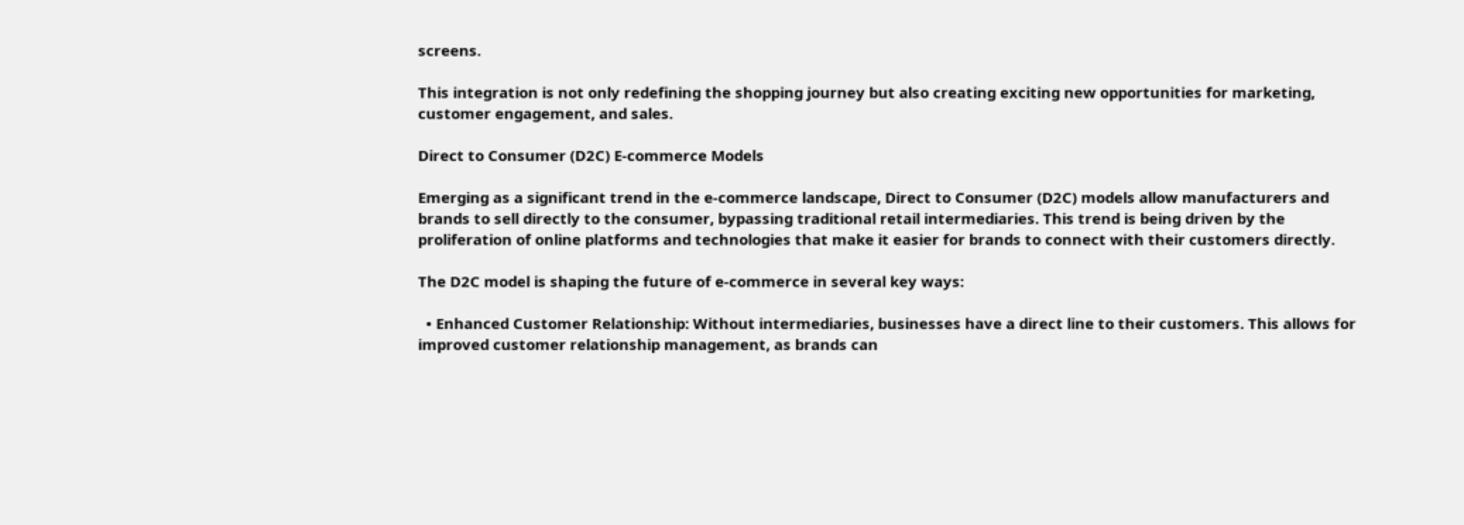screens.

This integration is not only redefining the shopping journey but also creating exciting new opportunities for marketing, customer engagement, and sales.

Direct to Consumer (D2C) E-commerce Models

Emerging as a significant trend in the e-commerce landscape, Direct to Consumer (D2C) models allow manufacturers and brands to sell directly to the consumer, bypassing traditional retail intermediaries. This trend is being driven by the proliferation of online platforms and technologies that make it easier for brands to connect with their customers directly.

The D2C model is shaping the future of e-commerce in several key ways:

  • Enhanced Customer Relationship: Without intermediaries, businesses have a direct line to their customers. This allows for improved customer relationship management, as brands can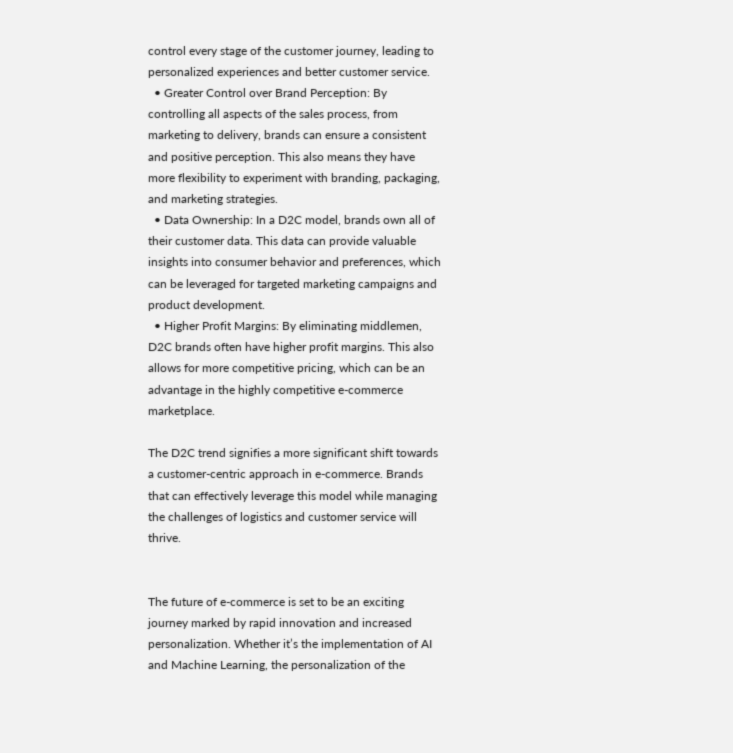control every stage of the customer journey, leading to personalized experiences and better customer service.
  • Greater Control over Brand Perception: By controlling all aspects of the sales process, from marketing to delivery, brands can ensure a consistent and positive perception. This also means they have more flexibility to experiment with branding, packaging, and marketing strategies.
  • Data Ownership: In a D2C model, brands own all of their customer data. This data can provide valuable insights into consumer behavior and preferences, which can be leveraged for targeted marketing campaigns and product development.
  • Higher Profit Margins: By eliminating middlemen, D2C brands often have higher profit margins. This also allows for more competitive pricing, which can be an advantage in the highly competitive e-commerce marketplace.

The D2C trend signifies a more significant shift towards a customer-centric approach in e-commerce. Brands that can effectively leverage this model while managing the challenges of logistics and customer service will thrive.


The future of e-commerce is set to be an exciting journey marked by rapid innovation and increased personalization. Whether it’s the implementation of AI and Machine Learning, the personalization of the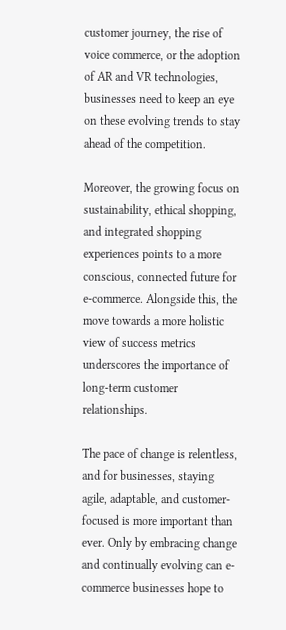customer journey, the rise of voice commerce, or the adoption of AR and VR technologies, businesses need to keep an eye on these evolving trends to stay ahead of the competition.

Moreover, the growing focus on sustainability, ethical shopping, and integrated shopping experiences points to a more conscious, connected future for e-commerce. Alongside this, the move towards a more holistic view of success metrics underscores the importance of long-term customer relationships.

The pace of change is relentless, and for businesses, staying agile, adaptable, and customer-focused is more important than ever. Only by embracing change and continually evolving can e-commerce businesses hope to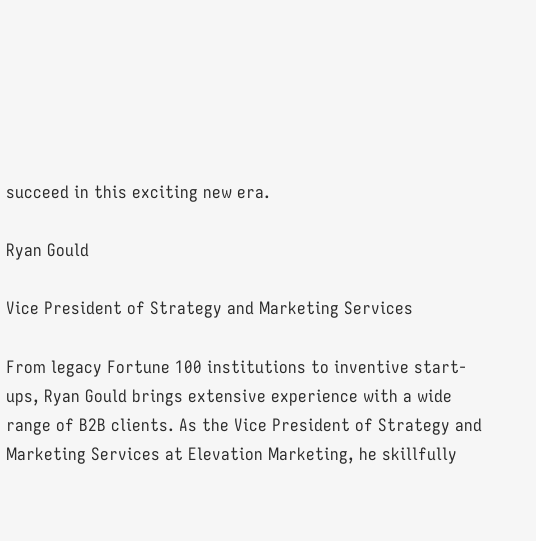succeed in this exciting new era.

Ryan Gould

Vice President of Strategy and Marketing Services

From legacy Fortune 100 institutions to inventive start-ups, Ryan Gould brings extensive experience with a wide range of B2B clients. As the Vice President of Strategy and Marketing Services at Elevation Marketing, he skillfully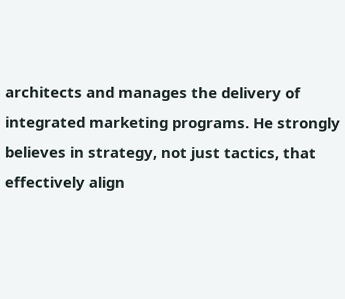architects and manages the delivery of integrated marketing programs. He strongly believes in strategy, not just tactics, that effectively align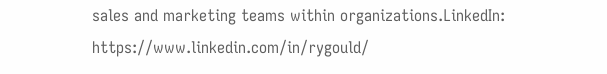sales and marketing teams within organizations.LinkedIn: https://www.linkedin.com/in/rygould/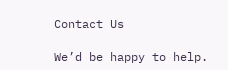Contact Us

We’d be happy to help.